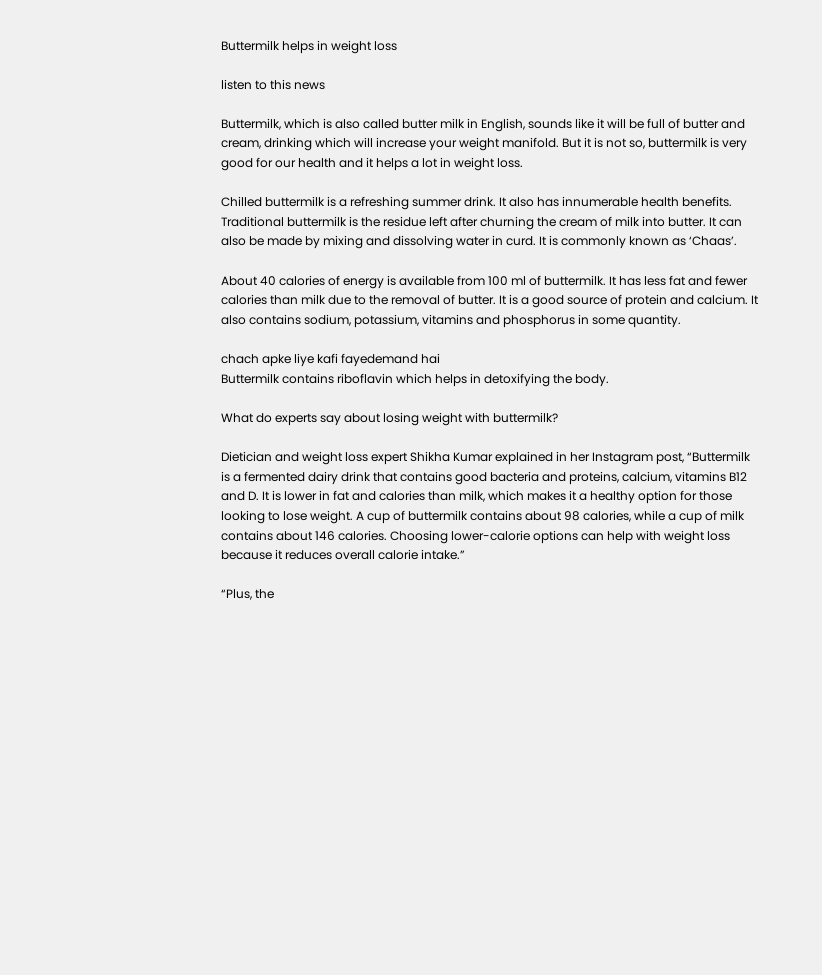Buttermilk helps in weight loss

listen to this news

Buttermilk, which is also called butter milk in English, sounds like it will be full of butter and cream, drinking which will increase your weight manifold. But it is not so, buttermilk is very good for our health and it helps a lot in weight loss.

Chilled buttermilk is a refreshing summer drink. It also has innumerable health benefits. Traditional buttermilk is the residue left after churning the cream of milk into butter. It can also be made by mixing and dissolving water in curd. It is commonly known as ‘Chaas’.

About 40 calories of energy is available from 100 ml of buttermilk. It has less fat and fewer calories than milk due to the removal of butter. It is a good source of protein and calcium. It also contains sodium, potassium, vitamins and phosphorus in some quantity.

chach apke liye kafi fayedemand hai
Buttermilk contains riboflavin which helps in detoxifying the body.

What do experts say about losing weight with buttermilk?

Dietician and weight loss expert Shikha Kumar explained in her Instagram post, “Buttermilk is a fermented dairy drink that contains good bacteria and proteins, calcium, vitamins B12 and D. It is lower in fat and calories than milk, which makes it a healthy option for those looking to lose weight. A cup of buttermilk contains about 98 calories, while a cup of milk contains about 146 calories. Choosing lower-calorie options can help with weight loss because it reduces overall calorie intake.”

“Plus, the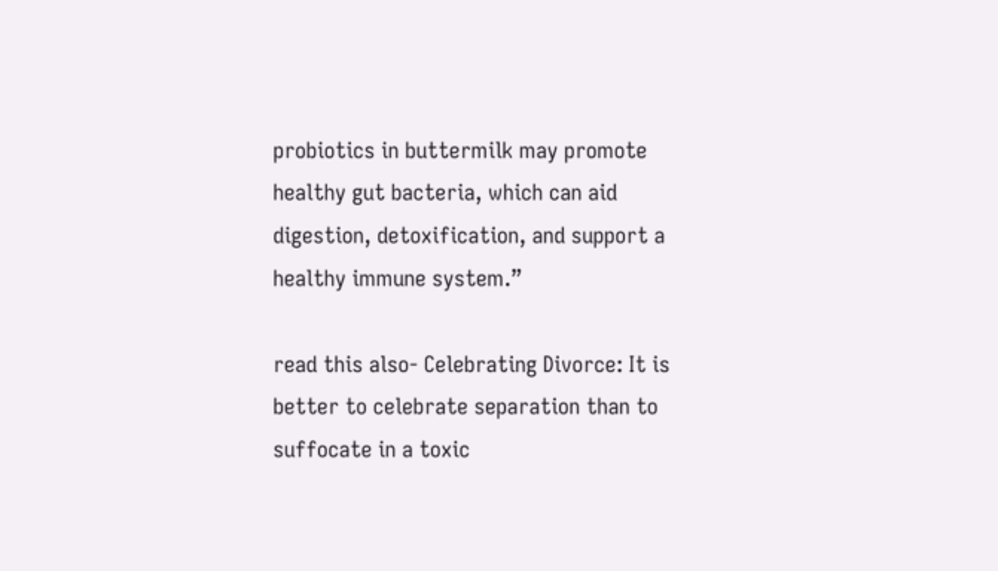probiotics in buttermilk may promote healthy gut bacteria, which can aid digestion, detoxification, and support a healthy immune system.”

read this also- Celebrating Divorce: It is better to celebrate separation than to suffocate in a toxic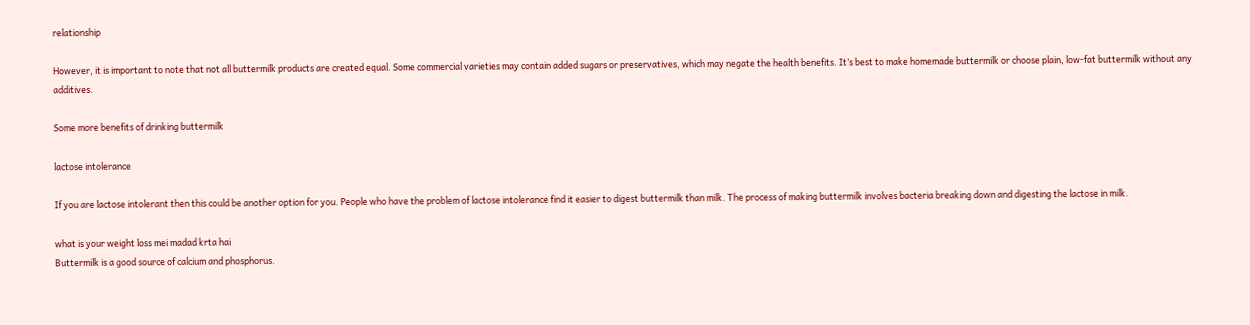relationship

However, it is important to note that not all buttermilk products are created equal. Some commercial varieties may contain added sugars or preservatives, which may negate the health benefits. It’s best to make homemade buttermilk or choose plain, low-fat buttermilk without any additives.

Some more benefits of drinking buttermilk

lactose intolerance

If you are lactose intolerant then this could be another option for you. People who have the problem of lactose intolerance find it easier to digest buttermilk than milk. The process of making buttermilk involves bacteria breaking down and digesting the lactose in milk.

what is your weight loss mei madad krta hai
Buttermilk is a good source of calcium and phosphorus.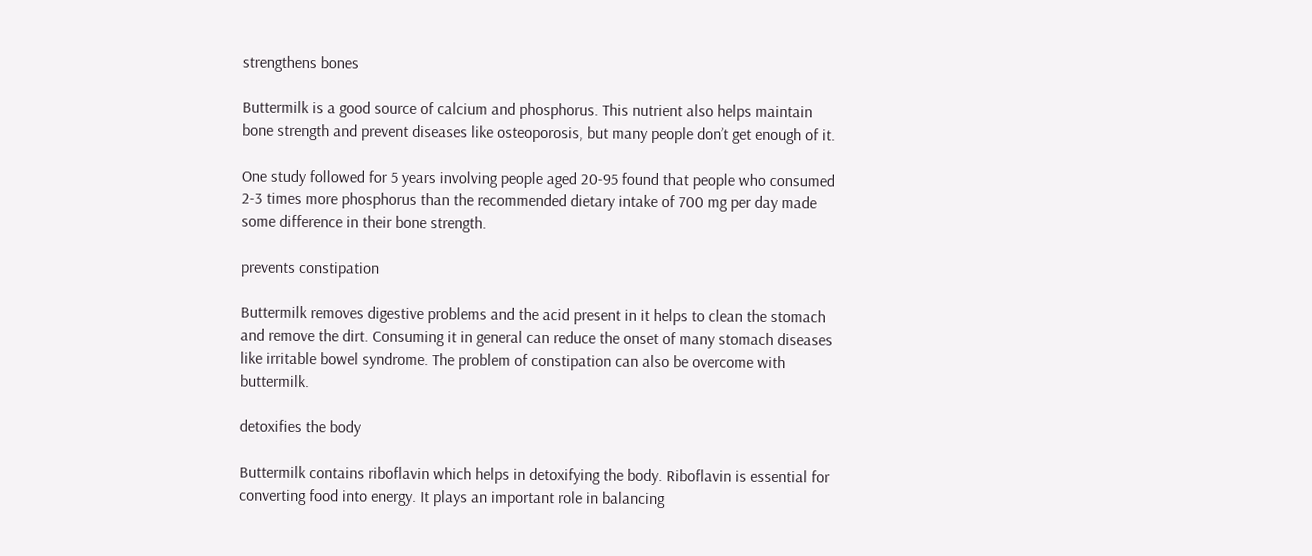strengthens bones

Buttermilk is a good source of calcium and phosphorus. This nutrient also helps maintain bone strength and prevent diseases like osteoporosis, but many people don’t get enough of it.

One study followed for 5 years involving people aged 20-95 found that people who consumed 2-3 times more phosphorus than the recommended dietary intake of 700 mg per day made some difference in their bone strength.

prevents constipation

Buttermilk removes digestive problems and the acid present in it helps to clean the stomach and remove the dirt. Consuming it in general can reduce the onset of many stomach diseases like irritable bowel syndrome. The problem of constipation can also be overcome with buttermilk.

detoxifies the body

Buttermilk contains riboflavin which helps in detoxifying the body. Riboflavin is essential for converting food into energy. It plays an important role in balancing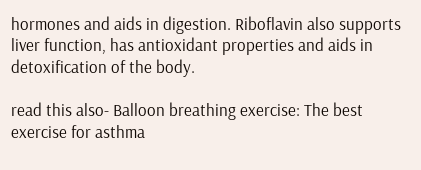hormones and aids in digestion. Riboflavin also supports liver function, has antioxidant properties and aids in detoxification of the body.

read this also- Balloon breathing exercise: The best exercise for asthma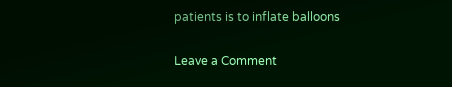patients is to inflate balloons

Leave a Comment